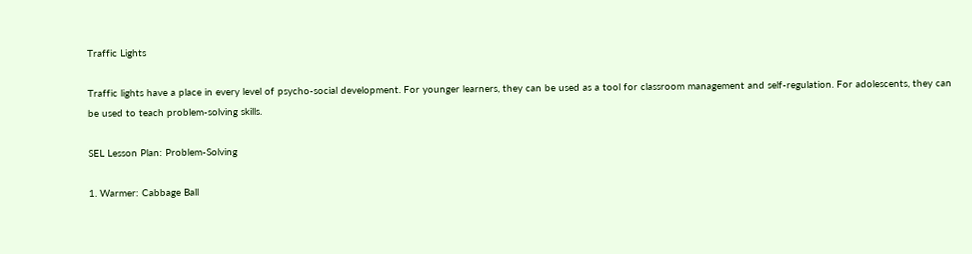Traffic Lights

Traffic lights have a place in every level of psycho-social development. For younger learners, they can be used as a tool for classroom management and self-regulation. For adolescents, they can be used to teach problem-solving skills.

SEL Lesson Plan: Problem-Solving

1. Warmer: Cabbage Ball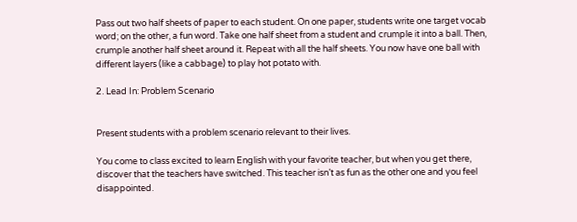Pass out two half sheets of paper to each student. On one paper, students write one target vocab word; on the other, a fun word. Take one half sheet from a student and crumple it into a ball. Then, crumple another half sheet around it. Repeat with all the half sheets. You now have one ball with different layers (like a cabbage) to play hot potato with.

2. Lead In: Problem Scenario


Present students with a problem scenario relevant to their lives.

You come to class excited to learn English with your favorite teacher, but when you get there, discover that the teachers have switched. This teacher isn’t as fun as the other one and you feel disappointed.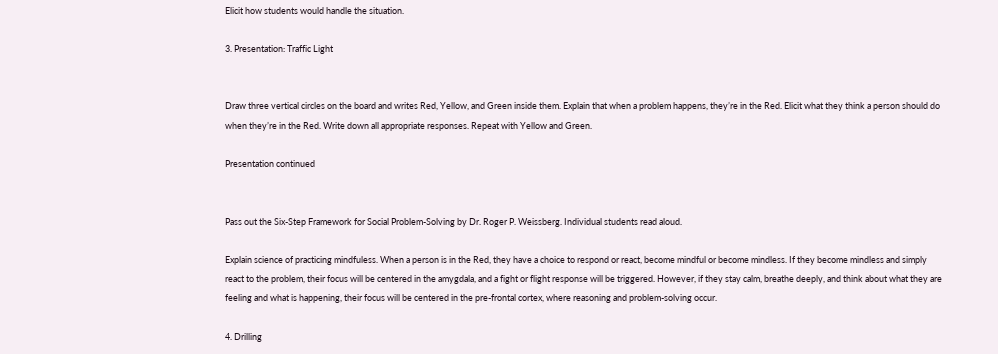Elicit how students would handle the situation.

3. Presentation: Traffic Light


Draw three vertical circles on the board and writes Red, Yellow, and Green inside them. Explain that when a problem happens, they’re in the Red. Elicit what they think a person should do when they’re in the Red. Write down all appropriate responses. Repeat with Yellow and Green.

Presentation continued


Pass out the Six-Step Framework for Social Problem-Solving by Dr. Roger P. Weissberg. Individual students read aloud.

Explain science of practicing mindfuless. When a person is in the Red, they have a choice to respond or react, become mindful or become mindless. If they become mindless and simply react to the problem, their focus will be centered in the amygdala, and a fight or flight response will be triggered. However, if they stay calm, breathe deeply, and think about what they are feeling and what is happening, their focus will be centered in the pre-frontal cortex, where reasoning and problem-solving occur.

4. Drilling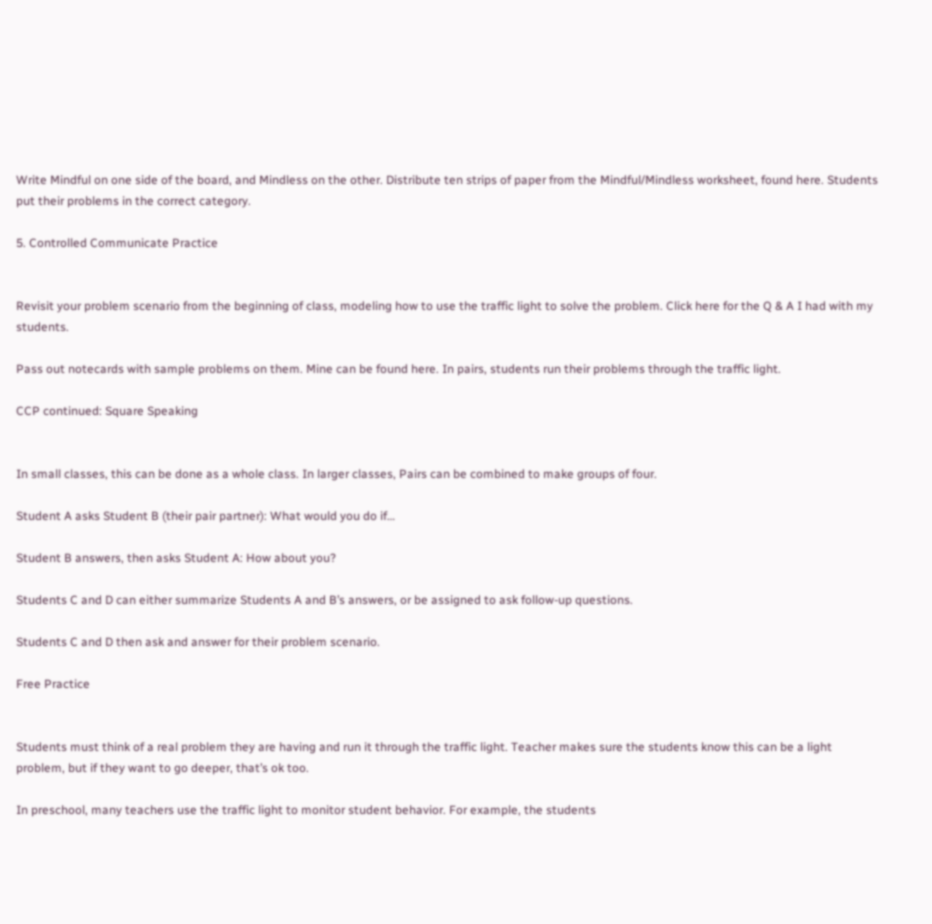Write Mindful on one side of the board, and Mindless on the other. Distribute ten strips of paper from the Mindful/Mindless worksheet, found here. Students put their problems in the correct category.

5. Controlled Communicate Practice


Revisit your problem scenario from the beginning of class, modeling how to use the traffic light to solve the problem. Click here for the Q & A I had with my students.

Pass out notecards with sample problems on them. Mine can be found here. In pairs, students run their problems through the traffic light.

CCP continued: Square Speaking


In small classes, this can be done as a whole class. In larger classes, Pairs can be combined to make groups of four.

Student A asks Student B (their pair partner): What would you do if…

Student B answers, then asks Student A: How about you?

Students C and D can either summarize Students A and B’s answers, or be assigned to ask follow-up questions.

Students C and D then ask and answer for their problem scenario.

Free Practice


Students must think of a real problem they are having and run it through the traffic light. Teacher makes sure the students know this can be a light problem, but if they want to go deeper, that’s ok too.

In preschool, many teachers use the traffic light to monitor student behavior. For example, the students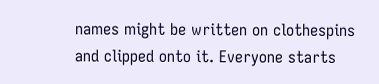names might be written on clothespins and clipped onto it. Everyone starts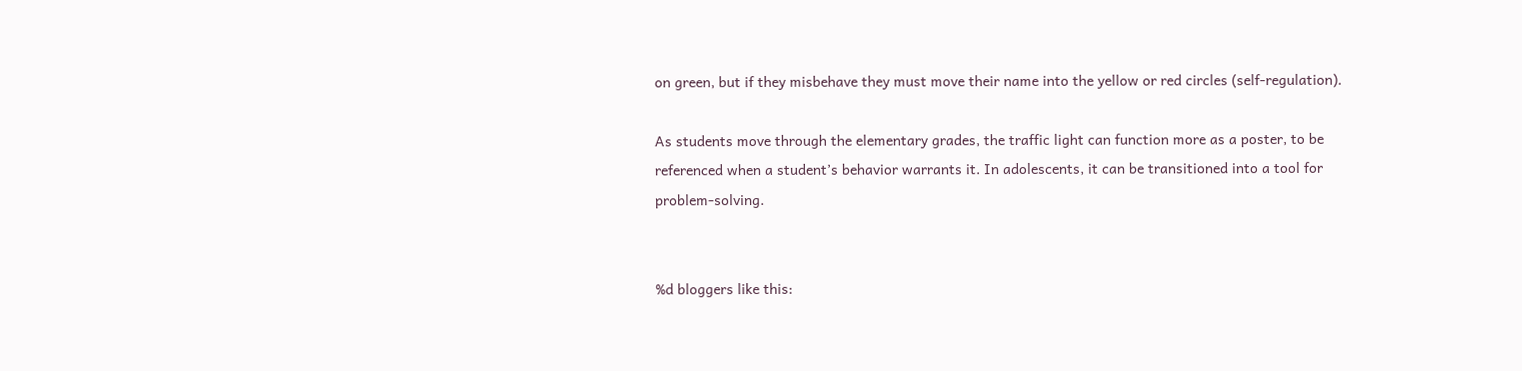on green, but if they misbehave they must move their name into the yellow or red circles (self-regulation).

As students move through the elementary grades, the traffic light can function more as a poster, to be referenced when a student’s behavior warrants it. In adolescents, it can be transitioned into a tool for problem-solving.


%d bloggers like this: